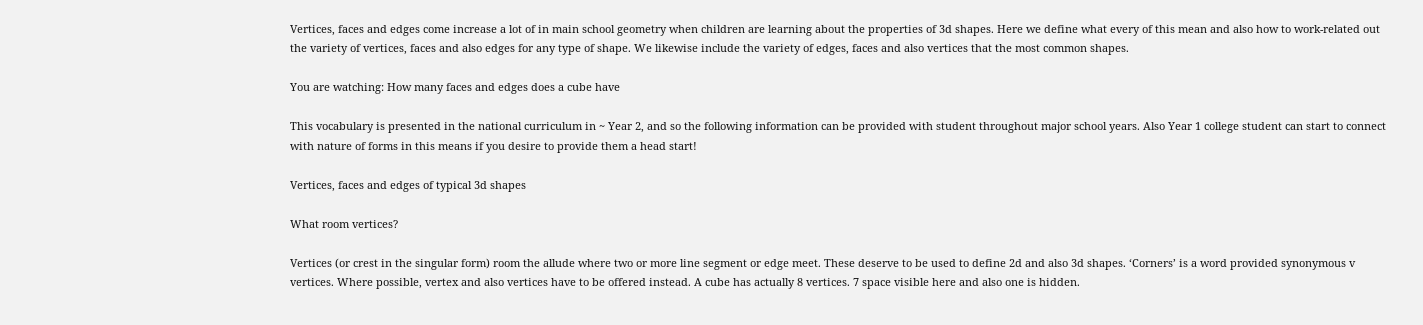Vertices, faces and edges come increase a lot of in main school geometry when children are learning about the properties of 3d shapes. Here we define what every of this mean and also how to work-related out the variety of vertices, faces and also edges for any type of shape. We likewise include the variety of edges, faces and also vertices that the most common shapes.

You are watching: How many faces and edges does a cube have

This vocabulary is presented in the national curriculum in ~ Year 2, and so the following information can be provided with student throughout major school years. Also Year 1 college student can start to connect with nature of forms in this means if you desire to provide them a head start!

Vertices, faces and edges of typical 3d shapes

What room vertices?

Vertices (or crest in the singular form) room the allude where two or more line segment or edge meet. These deserve to be used to define 2d and also 3d shapes. ‘Corners’ is a word provided synonymous v vertices. Where possible, vertex and also vertices have to be offered instead. A cube has actually 8 vertices. 7 space visible here and also one is hidden.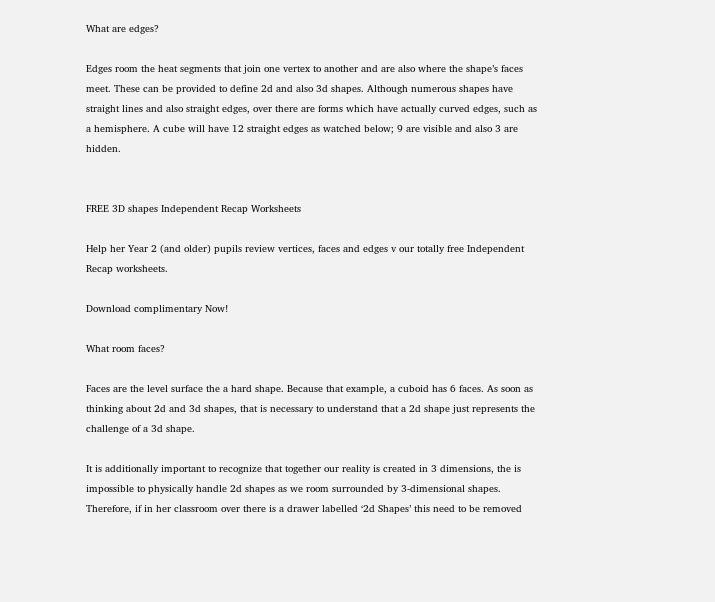What are edges?

Edges room the heat segments that join one vertex to another and are also where the shape’s faces meet. These can be provided to define 2d and also 3d shapes. Although numerous shapes have straight lines and also straight edges, over there are forms which have actually curved edges, such as a hemisphere. A cube will have 12 straight edges as watched below; 9 are visible and also 3 are hidden.


FREE 3D shapes Independent Recap Worksheets

Help her Year 2 (and older) pupils review vertices, faces and edges v our totally free Independent Recap worksheets.

Download complimentary Now!

What room faces?

Faces are the level surface the a hard shape. Because that example, a cuboid has 6 faces. As soon as thinking about 2d and 3d shapes, that is necessary to understand that a 2d shape just represents the challenge of a 3d shape.

It is additionally important to recognize that together our reality is created in 3 dimensions, the is impossible to physically handle 2d shapes as we room surrounded by 3-dimensional shapes. Therefore, if in her classroom over there is a drawer labelled ‘2d Shapes’ this need to be removed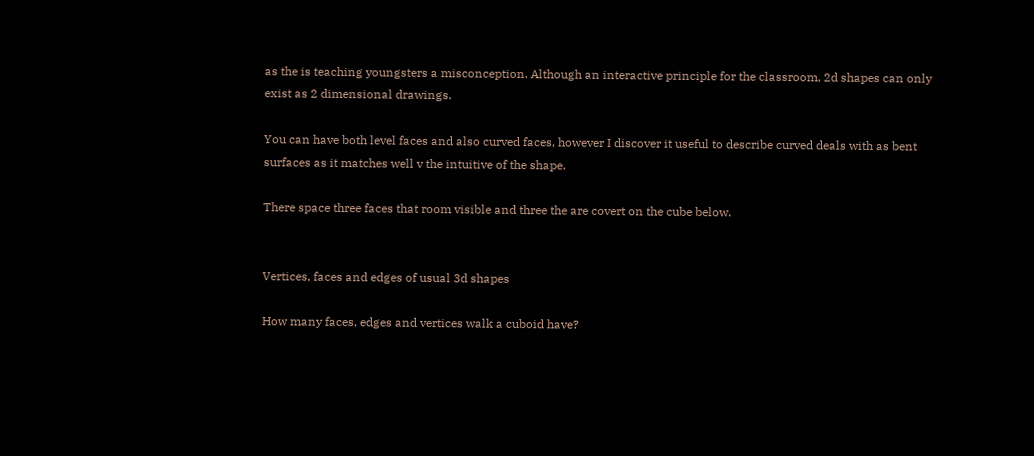as the is teaching youngsters a misconception. Although an interactive principle for the classroom, 2d shapes can only exist as 2 dimensional drawings.

You can have both level faces and also curved faces, however I discover it useful to describe curved deals with as bent surfaces as it matches well v the intuitive of the shape.

There space three faces that room visible and three the are covert on the cube below.


Vertices, faces and edges of usual 3d shapes

How many faces, edges and vertices walk a cuboid have?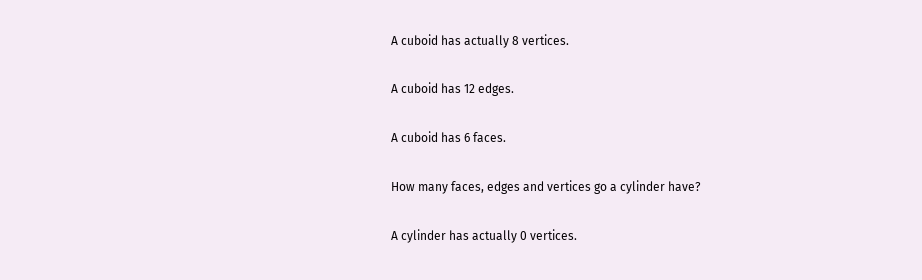A cuboid has actually 8 vertices.

A cuboid has 12 edges.

A cuboid has 6 faces.

How many faces, edges and vertices go a cylinder have?

A cylinder has actually 0 vertices.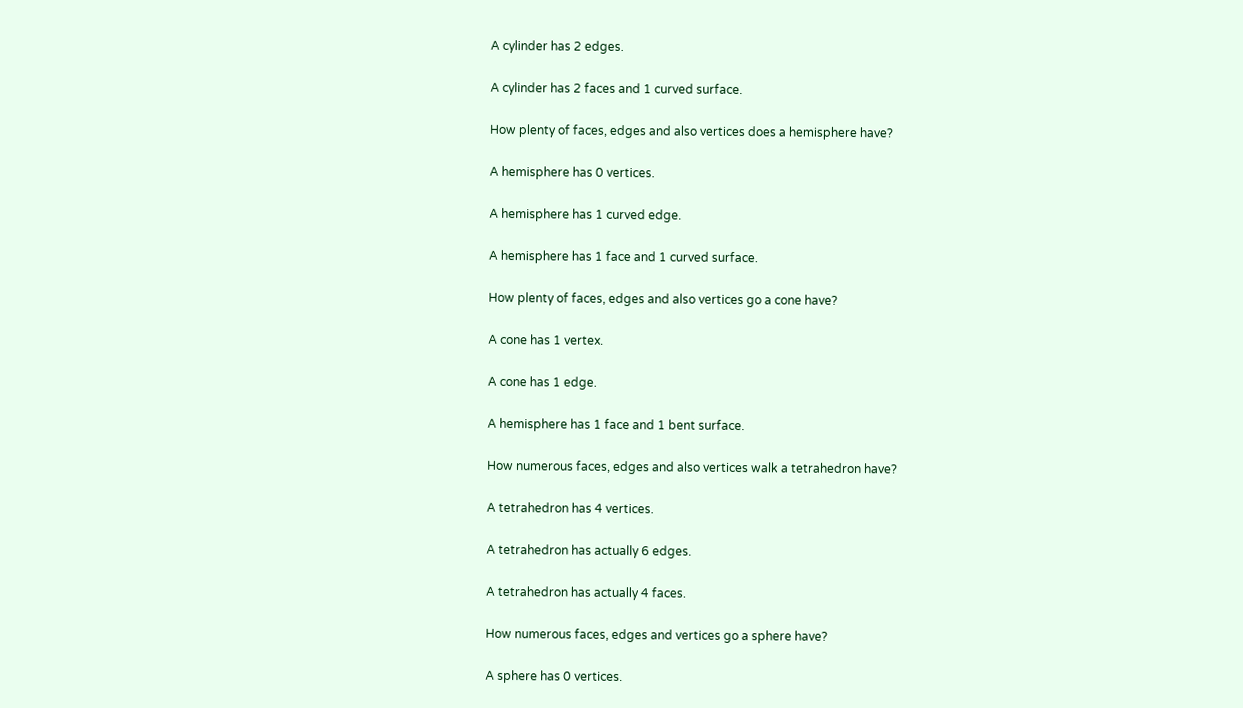A cylinder has 2 edges.

A cylinder has 2 faces and 1 curved surface.

How plenty of faces, edges and also vertices does a hemisphere have?

A hemisphere has 0 vertices.

A hemisphere has 1 curved edge.

A hemisphere has 1 face and 1 curved surface.

How plenty of faces, edges and also vertices go a cone have?

A cone has 1 vertex.

A cone has 1 edge.

A hemisphere has 1 face and 1 bent surface.

How numerous faces, edges and also vertices walk a tetrahedron have?

A tetrahedron has 4 vertices.

A tetrahedron has actually 6 edges.

A tetrahedron has actually 4 faces.

How numerous faces, edges and vertices go a sphere have?

A sphere has 0 vertices.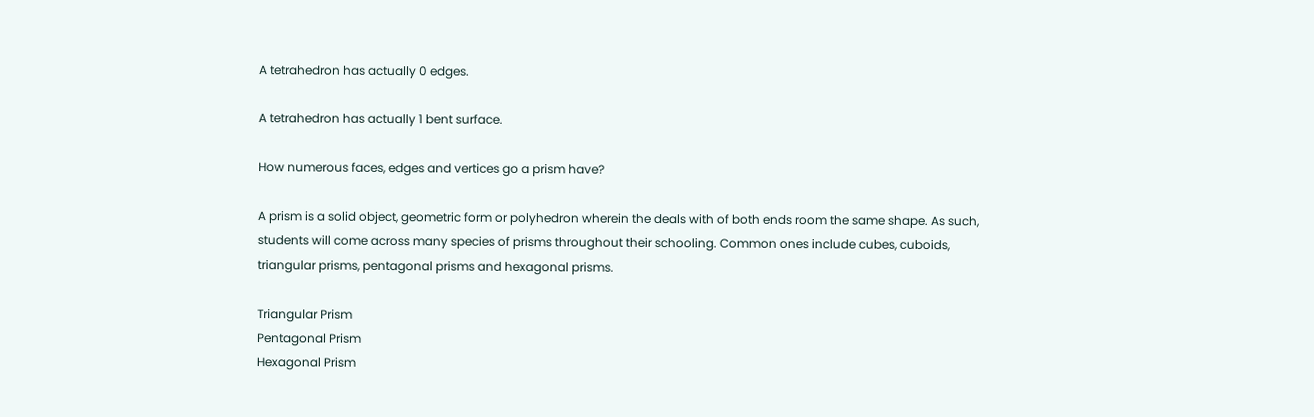A tetrahedron has actually 0 edges.

A tetrahedron has actually 1 bent surface.

How numerous faces, edges and vertices go a prism have?

A prism is a solid object, geometric form or polyhedron wherein the deals with of both ends room the same shape. As such, students will come across many species of prisms throughout their schooling. Common ones include cubes, cuboids, triangular prisms, pentagonal prisms and hexagonal prisms.

Triangular Prism
Pentagonal Prism
Hexagonal Prism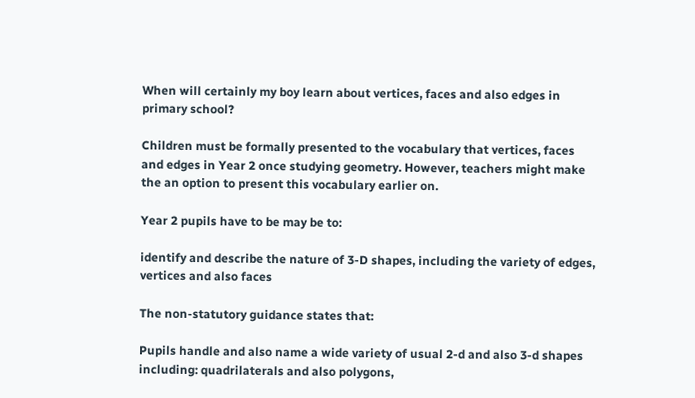When will certainly my boy learn about vertices, faces and also edges in primary school?

Children must be formally presented to the vocabulary that vertices, faces and edges in Year 2 once studying geometry. However, teachers might make the an option to present this vocabulary earlier on.

Year 2 pupils have to be may be to:

identify and describe the nature of 3-D shapes, including the variety of edges, vertices and also faces

The non-statutory guidance states that:

Pupils handle and also name a wide variety of usual 2-d and also 3-d shapes including: quadrilaterals and also polygons,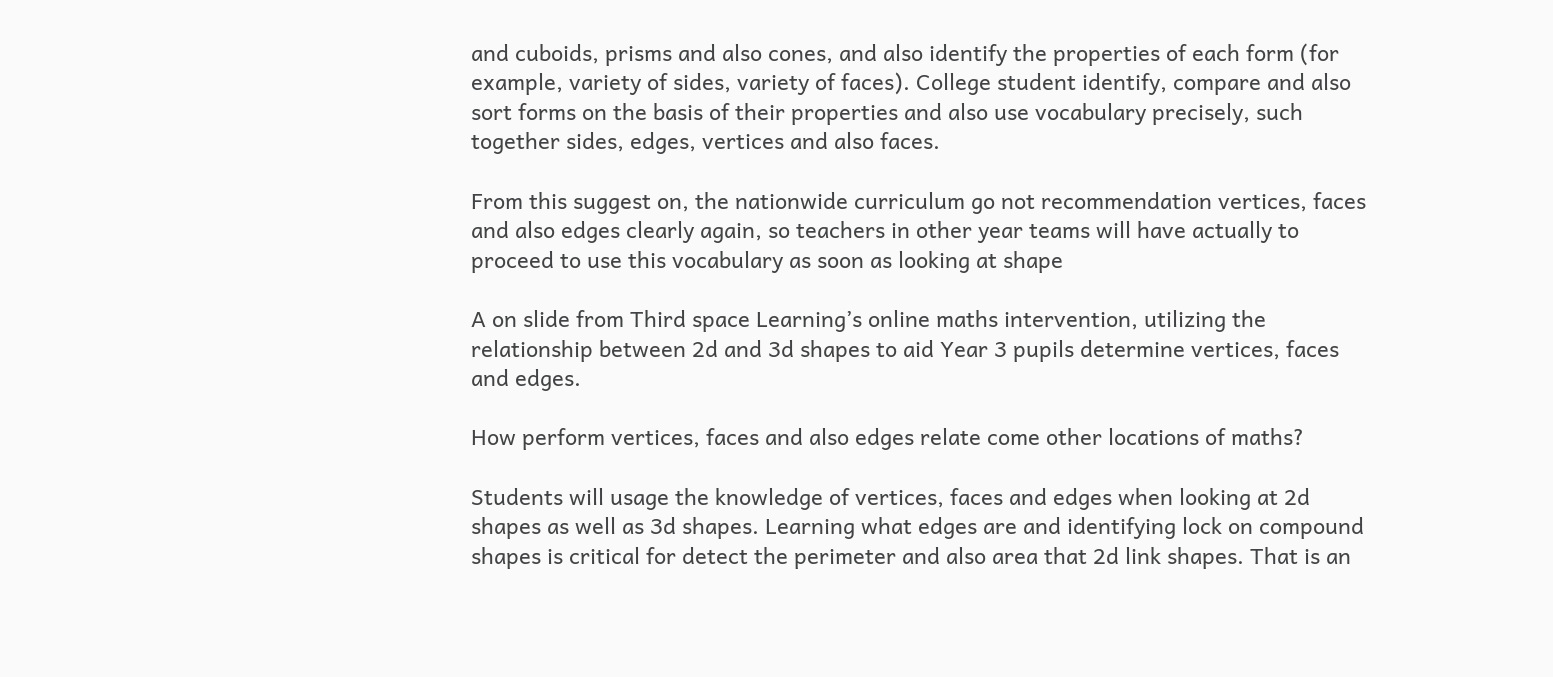and cuboids, prisms and also cones, and also identify the properties of each form (for example, variety of sides, variety of faces). College student identify, compare and also sort forms on the basis of their properties and also use vocabulary precisely, such together sides, edges, vertices and also faces.

From this suggest on, the nationwide curriculum go not recommendation vertices, faces and also edges clearly again, so teachers in other year teams will have actually to proceed to use this vocabulary as soon as looking at shape

A on slide from Third space Learning’s online maths intervention, utilizing the relationship between 2d and 3d shapes to aid Year 3 pupils determine vertices, faces and edges.

How perform vertices, faces and also edges relate come other locations of maths?

Students will usage the knowledge of vertices, faces and edges when looking at 2d shapes as well as 3d shapes. Learning what edges are and identifying lock on compound shapes is critical for detect the perimeter and also area that 2d link shapes. That is an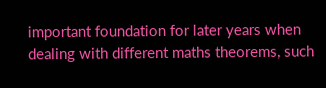important foundation for later years when dealing with different maths theorems, such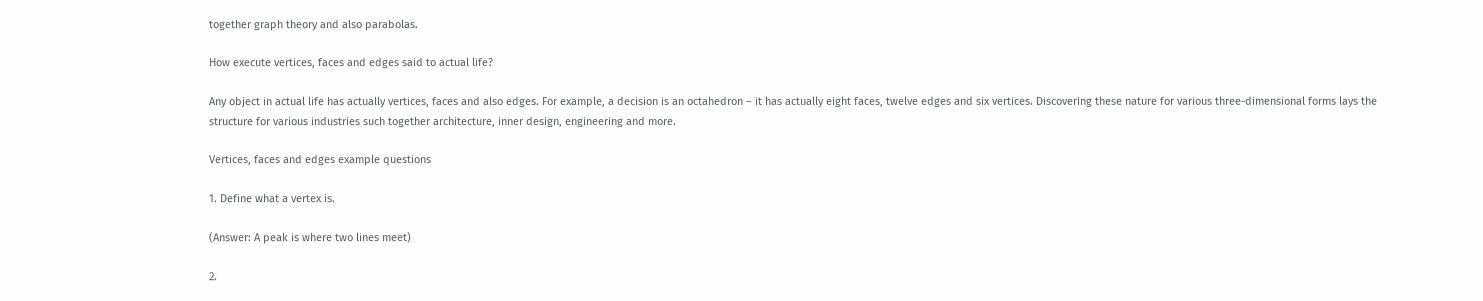together graph theory and also parabolas.

How execute vertices, faces and edges said to actual life?

Any object in actual life has actually vertices, faces and also edges. For example, a decision is an octahedron – it has actually eight faces, twelve edges and six vertices. Discovering these nature for various three-dimensional forms lays the structure for various industries such together architecture, inner design, engineering and more.

Vertices, faces and edges example questions

1. Define what a vertex is.

(Answer: A peak is where two lines meet)

2.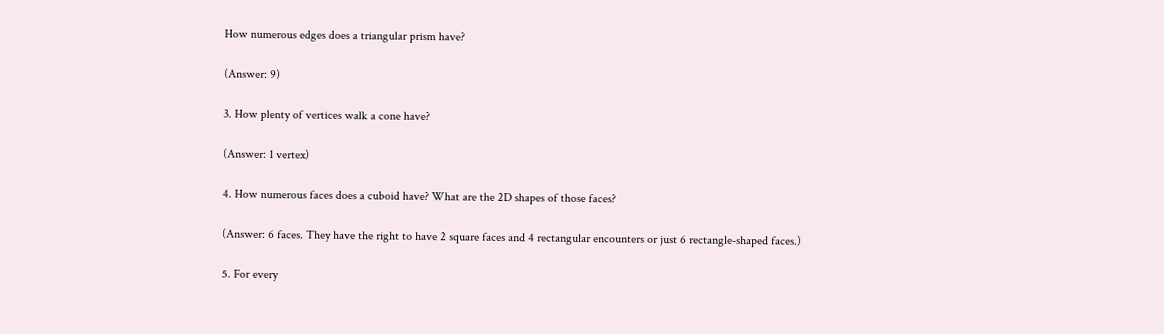How numerous edges does a triangular prism have?

(Answer: 9)

3. How plenty of vertices walk a cone have?

(Answer: 1 vertex)

4. How numerous faces does a cuboid have? What are the 2D shapes of those faces?

(Answer: 6 faces. They have the right to have 2 square faces and 4 rectangular encounters or just 6 rectangle-shaped faces.)

5. For every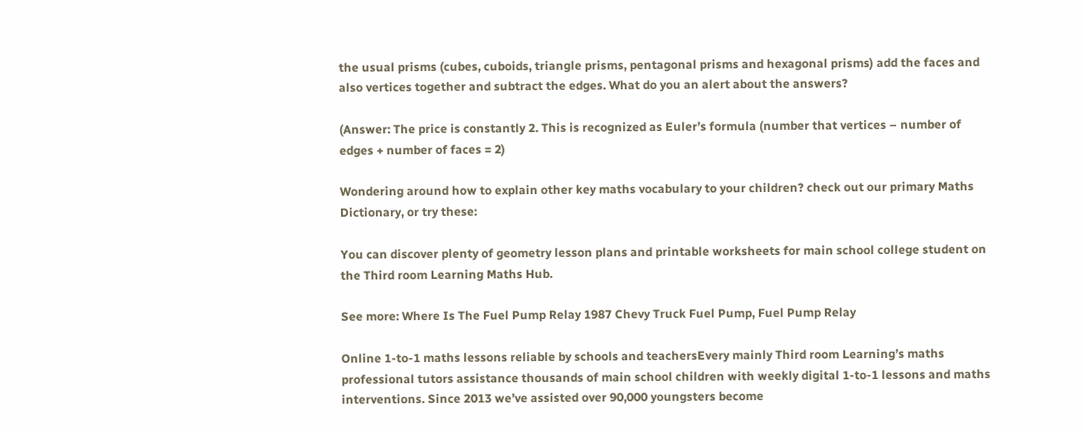the usual prisms (cubes, cuboids, triangle prisms, pentagonal prisms and hexagonal prisms) add the faces and also vertices together and subtract the edges. What do you an alert about the answers?

(Answer: The price is constantly 2. This is recognized as Euler’s formula (number that vertices – number of edges + number of faces = 2)

Wondering around how to explain other key maths vocabulary to your children? check out our primary Maths Dictionary, or try these:

You can discover plenty of geometry lesson plans and printable worksheets for main school college student on the Third room Learning Maths Hub.

See more: Where Is The Fuel Pump Relay 1987 Chevy Truck Fuel Pump, Fuel Pump Relay

Online 1-to-1 maths lessons reliable by schools and teachersEvery mainly Third room Learning’s maths professional tutors assistance thousands of main school children with weekly digital 1-to-1 lessons and maths interventions. Since 2013 we’ve assisted over 90,000 youngsters become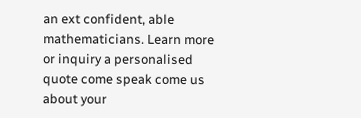an ext confident, able mathematicians. Learn more or inquiry a personalised quote come speak come us about your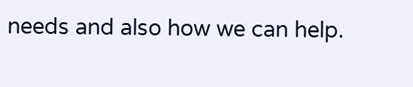needs and also how we can help.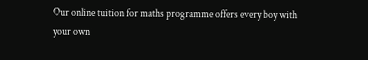Our online tuition for maths programme offers every boy with your own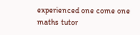experienced one come one maths tutor